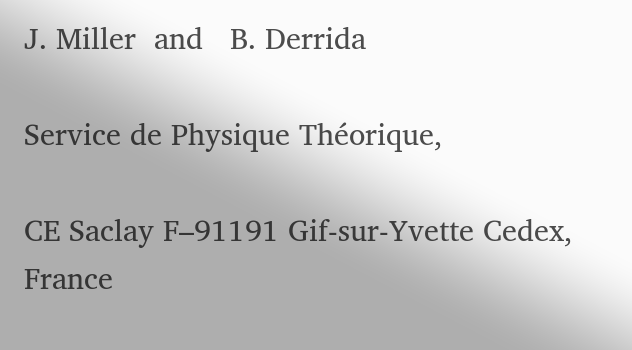J. Miller  and   B. Derrida

Service de Physique Théorique,

CE Saclay F–91191 Gif-sur-Yvette Cedex, France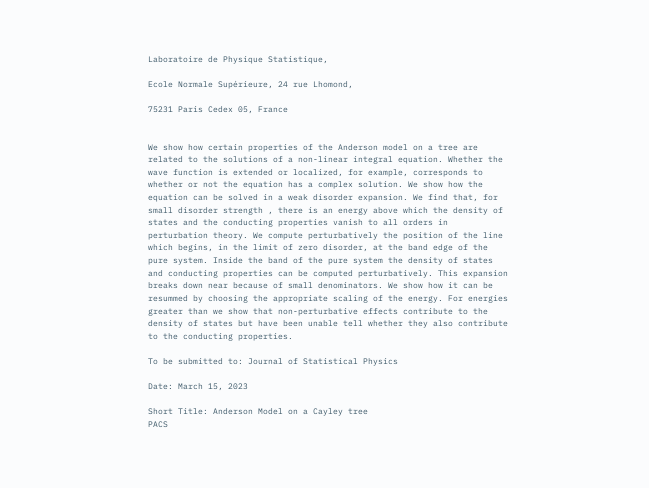Laboratoire de Physique Statistique,

Ecole Normale Supérieure, 24 rue Lhomond,

75231 Paris Cedex 05, France


We show how certain properties of the Anderson model on a tree are related to the solutions of a non-linear integral equation. Whether the wave function is extended or localized, for example, corresponds to whether or not the equation has a complex solution. We show how the equation can be solved in a weak disorder expansion. We find that, for small disorder strength , there is an energy above which the density of states and the conducting properties vanish to all orders in perturbation theory. We compute perturbatively the position of the line which begins, in the limit of zero disorder, at the band edge of the pure system. Inside the band of the pure system the density of states and conducting properties can be computed perturbatively. This expansion breaks down near because of small denominators. We show how it can be resummed by choosing the appropriate scaling of the energy. For energies greater than we show that non-perturbative effects contribute to the density of states but have been unable tell whether they also contribute to the conducting properties.

To be submitted to: Journal of Statistical Physics

Date: March 15, 2023

Short Title: Anderson Model on a Cayley tree
PACS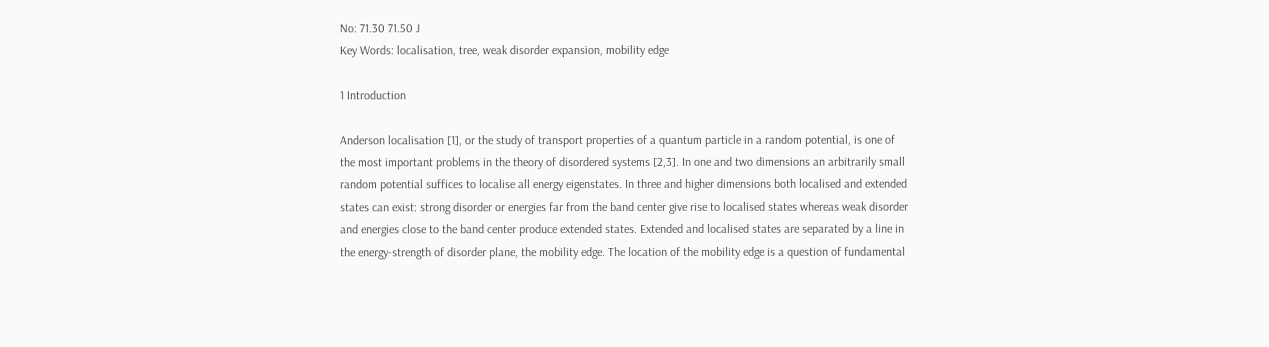No: 71.30 71.50 J
Key Words: localisation, tree, weak disorder expansion, mobility edge

1 Introduction

Anderson localisation [1], or the study of transport properties of a quantum particle in a random potential, is one of the most important problems in the theory of disordered systems [2,3]. In one and two dimensions an arbitrarily small random potential suffices to localise all energy eigenstates. In three and higher dimensions both localised and extended states can exist: strong disorder or energies far from the band center give rise to localised states whereas weak disorder and energies close to the band center produce extended states. Extended and localised states are separated by a line in the energy-strength of disorder plane, the mobility edge. The location of the mobility edge is a question of fundamental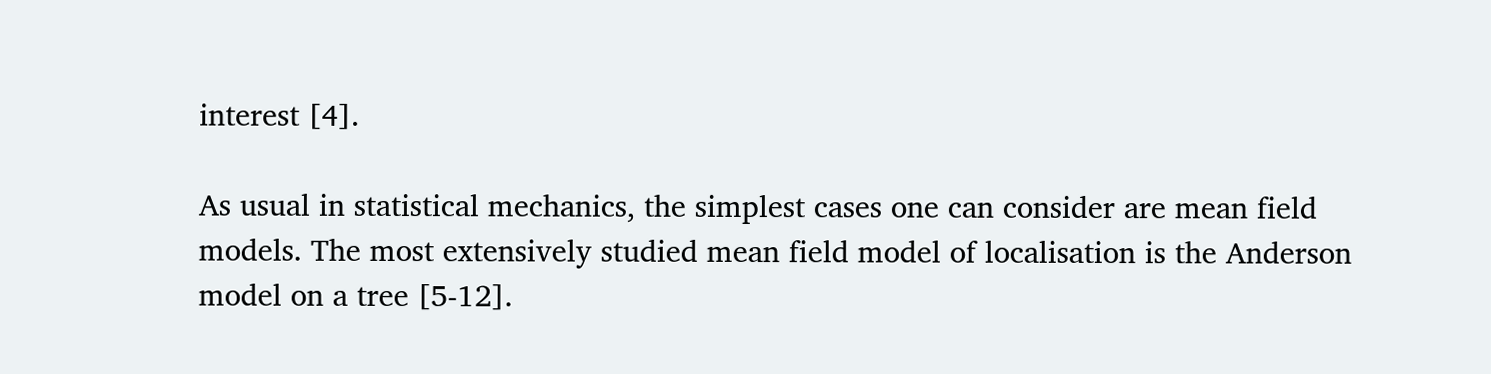interest [4].

As usual in statistical mechanics, the simplest cases one can consider are mean field models. The most extensively studied mean field model of localisation is the Anderson model on a tree [5-12].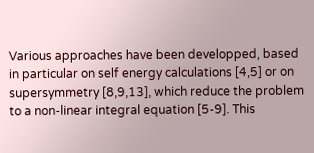Various approaches have been developped, based in particular on self energy calculations [4,5] or on supersymmetry [8,9,13], which reduce the problem to a non-linear integral equation [5-9]. This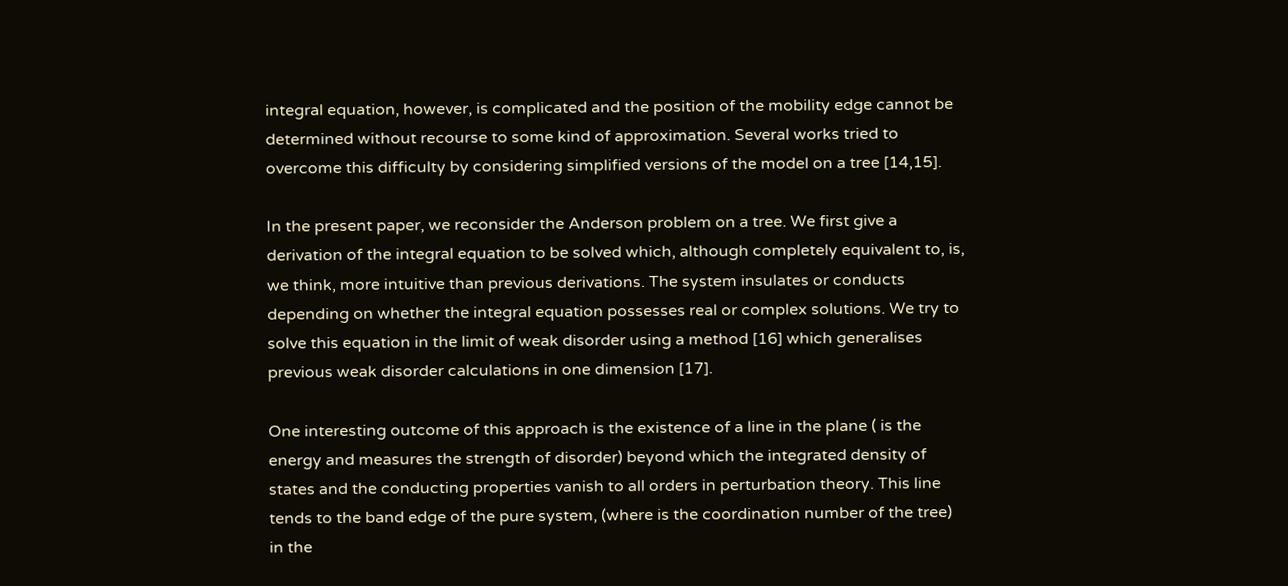integral equation, however, is complicated and the position of the mobility edge cannot be determined without recourse to some kind of approximation. Several works tried to overcome this difficulty by considering simplified versions of the model on a tree [14,15].

In the present paper, we reconsider the Anderson problem on a tree. We first give a derivation of the integral equation to be solved which, although completely equivalent to, is, we think, more intuitive than previous derivations. The system insulates or conducts depending on whether the integral equation possesses real or complex solutions. We try to solve this equation in the limit of weak disorder using a method [16] which generalises previous weak disorder calculations in one dimension [17].

One interesting outcome of this approach is the existence of a line in the plane ( is the energy and measures the strength of disorder) beyond which the integrated density of states and the conducting properties vanish to all orders in perturbation theory. This line tends to the band edge of the pure system, (where is the coordination number of the tree) in the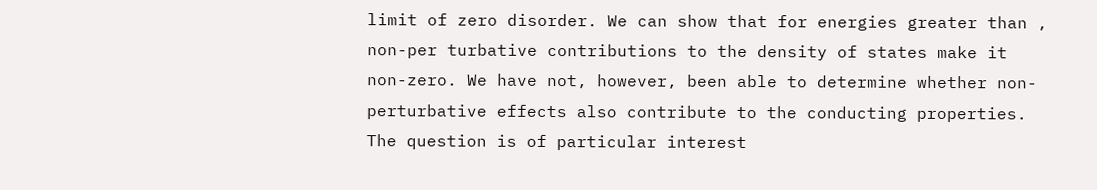limit of zero disorder. We can show that for energies greater than , non-per turbative contributions to the density of states make it non-zero. We have not, however, been able to determine whether non-perturbative effects also contribute to the conducting properties. The question is of particular interest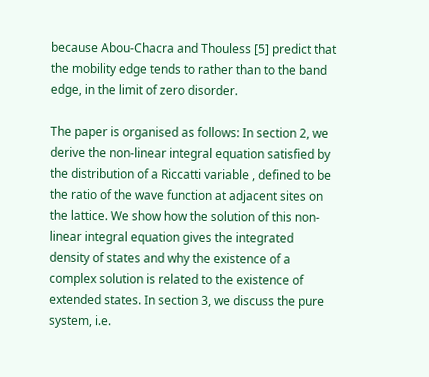because Abou-Chacra and Thouless [5] predict that the mobility edge tends to rather than to the band edge, in the limit of zero disorder.

The paper is organised as follows: In section 2, we derive the non-linear integral equation satisfied by the distribution of a Riccatti variable , defined to be the ratio of the wave function at adjacent sites on the lattice. We show how the solution of this non-linear integral equation gives the integrated density of states and why the existence of a complex solution is related to the existence of extended states. In section 3, we discuss the pure system, i.e.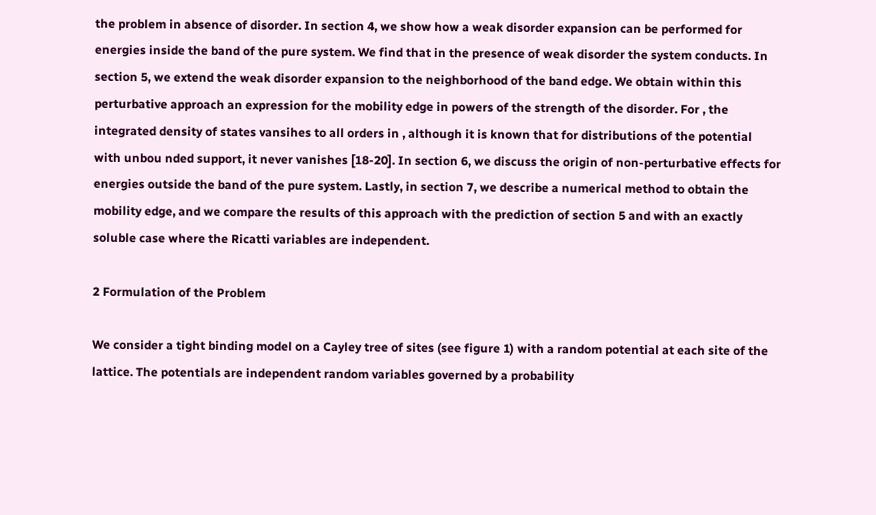the problem in absence of disorder. In section 4, we show how a weak disorder expansion can be performed for energies inside the band of the pure system. We find that in the presence of weak disorder the system conducts. In section 5, we extend the weak disorder expansion to the neighborhood of the band edge. We obtain within this perturbative approach an expression for the mobility edge in powers of the strength of the disorder. For , the integrated density of states vansihes to all orders in , although it is known that for distributions of the potential with unbou nded support, it never vanishes [18-20]. In section 6, we discuss the origin of non-perturbative effects for energies outside the band of the pure system. Lastly, in section 7, we describe a numerical method to obtain the mobility edge, and we compare the results of this approach with the prediction of section 5 and with an exactly soluble case where the Ricatti variables are independent.

2 Formulation of the Problem

We consider a tight binding model on a Cayley tree of sites (see figure 1) with a random potential at each site of the lattice. The potentials are independent random variables governed by a probability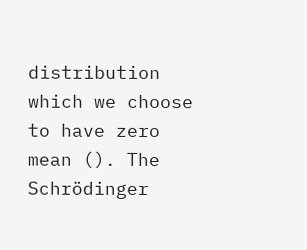distribution which we choose to have zero mean (). The Schrödinger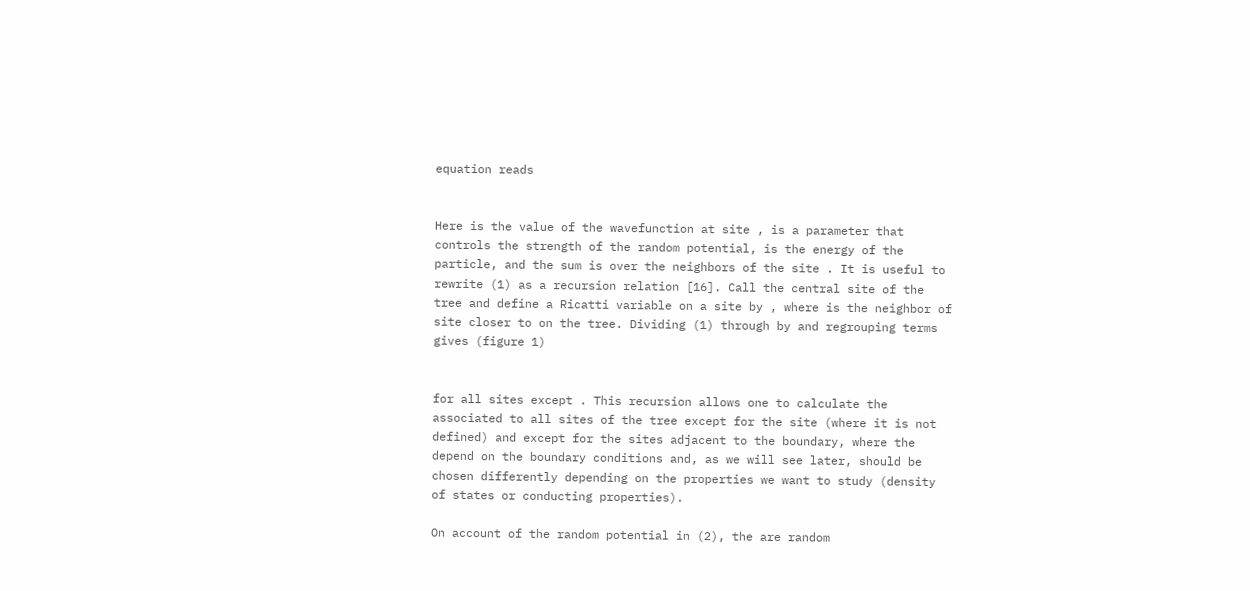equation reads


Here is the value of the wavefunction at site , is a parameter that controls the strength of the random potential, is the energy of the particle, and the sum is over the neighbors of the site . It is useful to rewrite (1) as a recursion relation [16]. Call the central site of the tree and define a Ricatti variable on a site by , where is the neighbor of site closer to on the tree. Dividing (1) through by and regrouping terms gives (figure 1)


for all sites except . This recursion allows one to calculate the associated to all sites of the tree except for the site (where it is not defined) and except for the sites adjacent to the boundary, where the depend on the boundary conditions and, as we will see later, should be chosen differently depending on the properties we want to study (density of states or conducting properties).

On account of the random potential in (2), the are random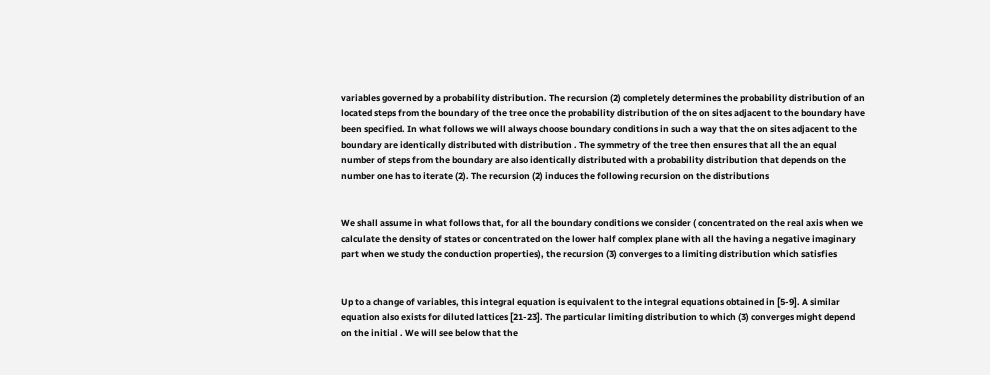variables governed by a probability distribution. The recursion (2) completely determines the probability distribution of an located steps from the boundary of the tree once the probability distribution of the on sites adjacent to the boundary have been specified. In what follows we will always choose boundary conditions in such a way that the on sites adjacent to the boundary are identically distributed with distribution . The symmetry of the tree then ensures that all the an equal number of steps from the boundary are also identically distributed with a probability distribution that depends on the number one has to iterate (2). The recursion (2) induces the following recursion on the distributions


We shall assume in what follows that, for all the boundary conditions we consider ( concentrated on the real axis when we calculate the density of states or concentrated on the lower half complex plane with all the having a negative imaginary part when we study the conduction properties), the recursion (3) converges to a limiting distribution which satisfies


Up to a change of variables, this integral equation is equivalent to the integral equations obtained in [5-9]. A similar equation also exists for diluted lattices [21-23]. The particular limiting distribution to which (3) converges might depend on the initial . We will see below that the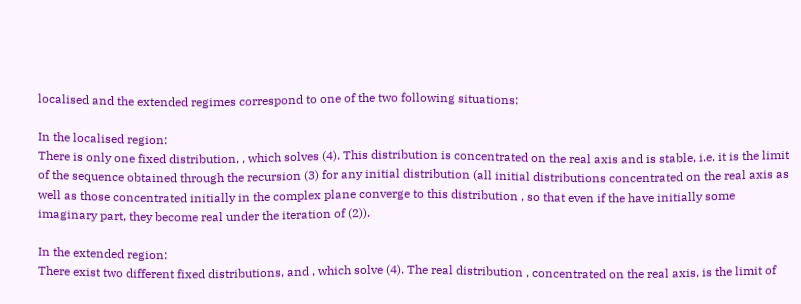localised and the extended regimes correspond to one of the two following situations:

In the localised region:
There is only one fixed distribution, , which solves (4). This distribution is concentrated on the real axis and is stable, i.e. it is the limit of the sequence obtained through the recursion (3) for any initial distribution (all initial distributions concentrated on the real axis as well as those concentrated initially in the complex plane converge to this distribution , so that even if the have initially some imaginary part, they become real under the iteration of (2)).

In the extended region:
There exist two different fixed distributions, and , which solve (4). The real distribution , concentrated on the real axis, is the limit of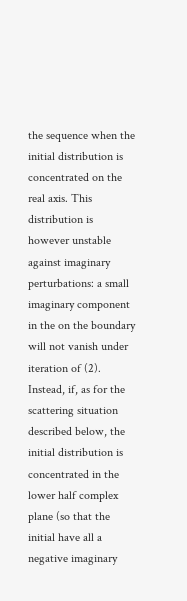the sequence when the initial distribution is concentrated on the real axis. This distribution is however unstable against imaginary perturbations: a small imaginary component in the on the boundary will not vanish under iteration of (2). Instead, if, as for the scattering situation described below, the initial distribution is concentrated in the lower half complex plane (so that the initial have all a negative imaginary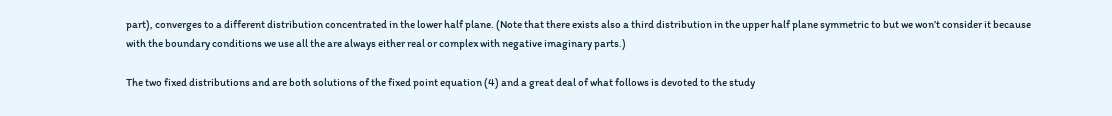part), converges to a different distribution concentrated in the lower half plane. (Note that there exists also a third distribution in the upper half plane symmetric to but we won’t consider it because with the boundary conditions we use all the are always either real or complex with negative imaginary parts.)

The two fixed distributions and are both solutions of the fixed point equation (4) and a great deal of what follows is devoted to the study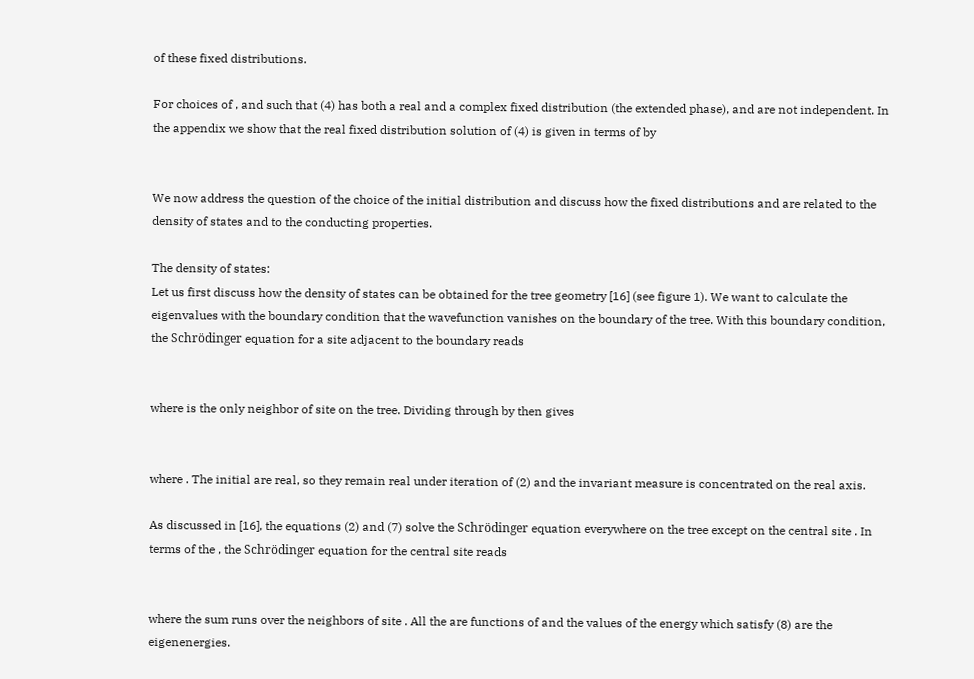of these fixed distributions.

For choices of , and such that (4) has both a real and a complex fixed distribution (the extended phase), and are not independent. In the appendix we show that the real fixed distribution solution of (4) is given in terms of by


We now address the question of the choice of the initial distribution and discuss how the fixed distributions and are related to the density of states and to the conducting properties.

The density of states:
Let us first discuss how the density of states can be obtained for the tree geometry [16] (see figure 1). We want to calculate the eigenvalues with the boundary condition that the wavefunction vanishes on the boundary of the tree. With this boundary condition, the Schrödinger equation for a site adjacent to the boundary reads


where is the only neighbor of site on the tree. Dividing through by then gives


where . The initial are real, so they remain real under iteration of (2) and the invariant measure is concentrated on the real axis.

As discussed in [16], the equations (2) and (7) solve the Schrödinger equation everywhere on the tree except on the central site . In terms of the , the Schrödinger equation for the central site reads


where the sum runs over the neighbors of site . All the are functions of and the values of the energy which satisfy (8) are the eigenenergies.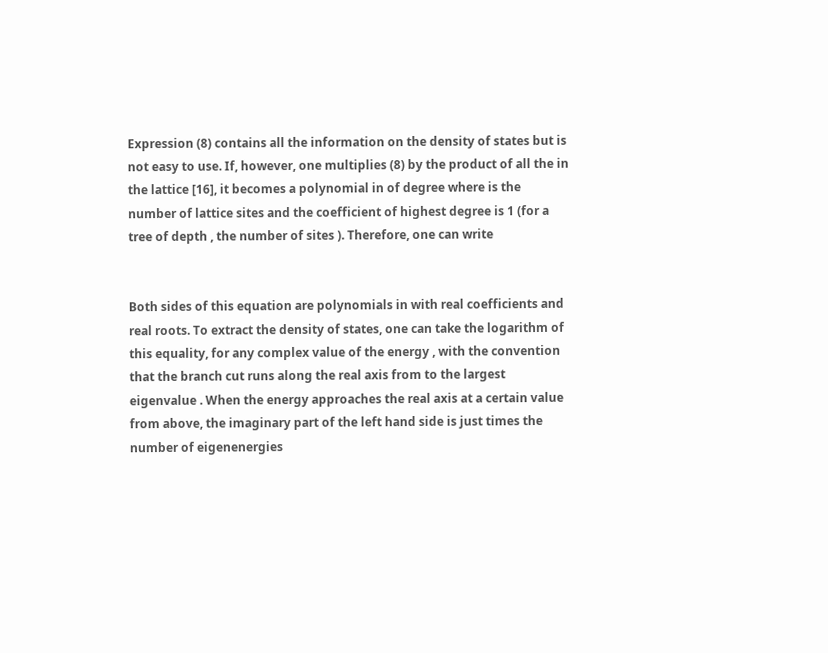Expression (8) contains all the information on the density of states but is not easy to use. If, however, one multiplies (8) by the product of all the in the lattice [16], it becomes a polynomial in of degree where is the number of lattice sites and the coefficient of highest degree is 1 (for a tree of depth , the number of sites ). Therefore, one can write


Both sides of this equation are polynomials in with real coefficients and real roots. To extract the density of states, one can take the logarithm of this equality, for any complex value of the energy , with the convention that the branch cut runs along the real axis from to the largest eigenvalue . When the energy approaches the real axis at a certain value from above, the imaginary part of the left hand side is just times the number of eigenenergies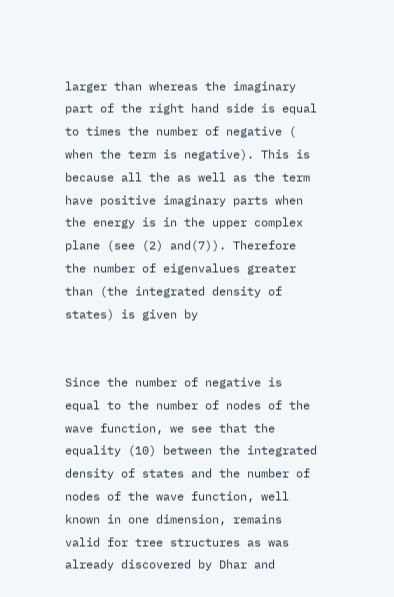larger than whereas the imaginary part of the right hand side is equal to times the number of negative ( when the term is negative). This is because all the as well as the term have positive imaginary parts when the energy is in the upper complex plane (see (2) and(7)). Therefore the number of eigenvalues greater than (the integrated density of states) is given by


Since the number of negative is equal to the number of nodes of the wave function, we see that the equality (10) between the integrated density of states and the number of nodes of the wave function, well known in one dimension, remains valid for tree structures as was already discovered by Dhar and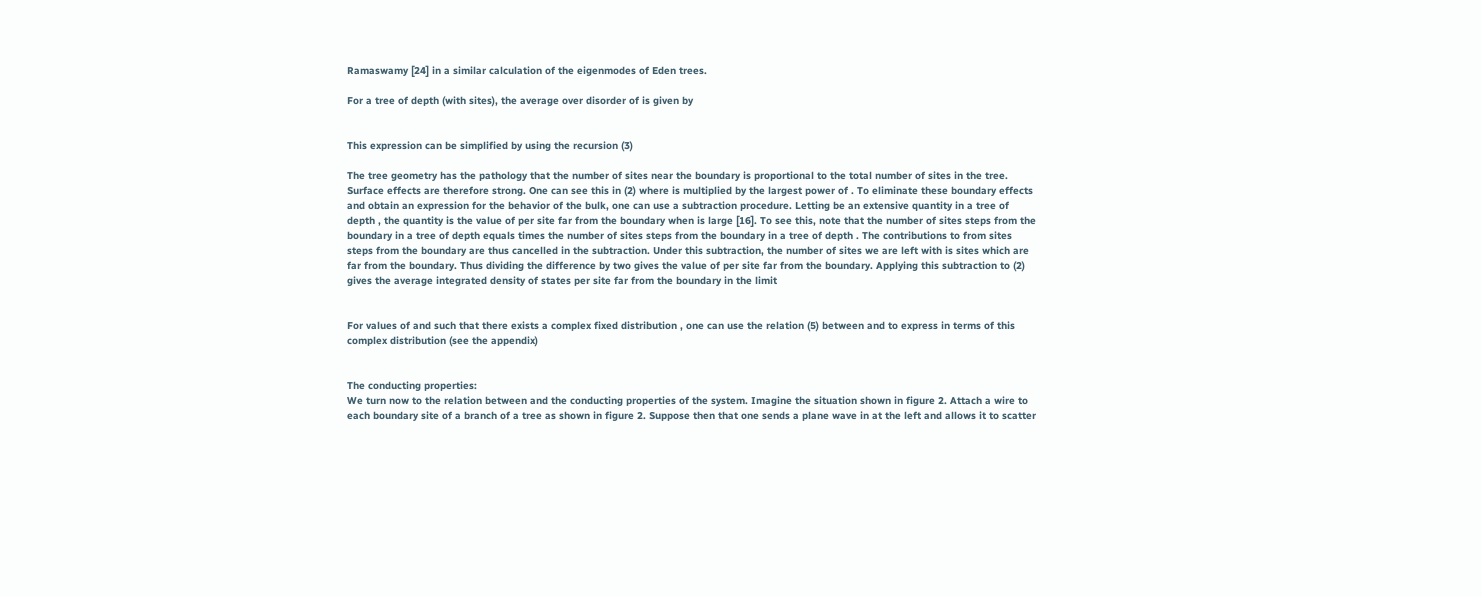Ramaswamy [24] in a similar calculation of the eigenmodes of Eden trees.

For a tree of depth (with sites), the average over disorder of is given by


This expression can be simplified by using the recursion (3)

The tree geometry has the pathology that the number of sites near the boundary is proportional to the total number of sites in the tree. Surface effects are therefore strong. One can see this in (2) where is multiplied by the largest power of . To eliminate these boundary effects and obtain an expression for the behavior of the bulk, one can use a subtraction procedure. Letting be an extensive quantity in a tree of depth , the quantity is the value of per site far from the boundary when is large [16]. To see this, note that the number of sites steps from the boundary in a tree of depth equals times the number of sites steps from the boundary in a tree of depth . The contributions to from sites steps from the boundary are thus cancelled in the subtraction. Under this subtraction, the number of sites we are left with is sites which are far from the boundary. Thus dividing the difference by two gives the value of per site far from the boundary. Applying this subtraction to (2) gives the average integrated density of states per site far from the boundary in the limit


For values of and such that there exists a complex fixed distribution , one can use the relation (5) between and to express in terms of this complex distribution (see the appendix)


The conducting properties:
We turn now to the relation between and the conducting properties of the system. Imagine the situation shown in figure 2. Attach a wire to each boundary site of a branch of a tree as shown in figure 2. Suppose then that one sends a plane wave in at the left and allows it to scatter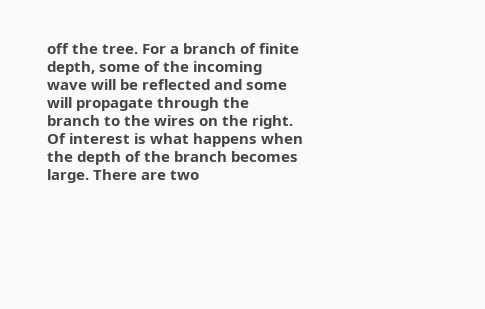off the tree. For a branch of finite depth, some of the incoming wave will be reflected and some will propagate through the branch to the wires on the right. Of interest is what happens when the depth of the branch becomes large. There are two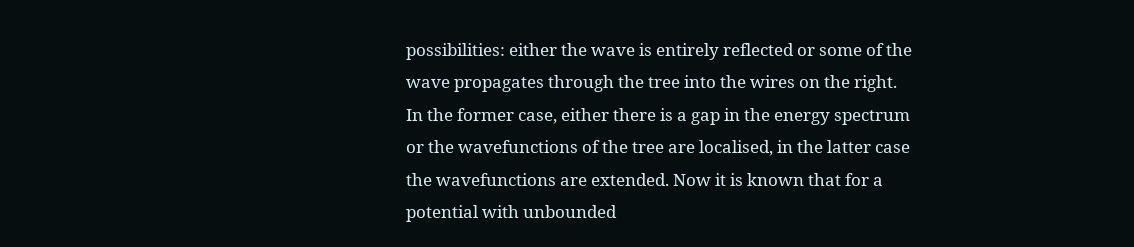possibilities: either the wave is entirely reflected or some of the wave propagates through the tree into the wires on the right. In the former case, either there is a gap in the energy spectrum or the wavefunctions of the tree are localised, in the latter case the wavefunctions are extended. Now it is known that for a potential with unbounded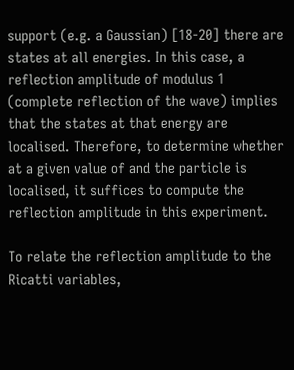support (e.g. a Gaussian) [18-20] there are states at all energies. In this case, a reflection amplitude of modulus 1 (complete reflection of the wave) implies that the states at that energy are localised. Therefore, to determine whether at a given value of and the particle is localised, it suffices to compute the reflection amplitude in this experiment.

To relate the reflection amplitude to the Ricatti variables,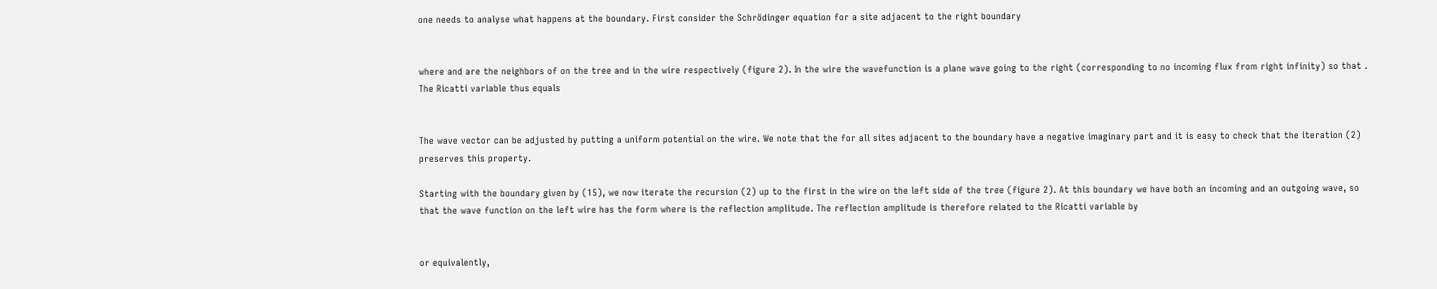one needs to analyse what happens at the boundary. First consider the Schrödinger equation for a site adjacent to the right boundary


where and are the neighbors of on the tree and in the wire respectively (figure 2). In the wire the wavefunction is a plane wave going to the right (corresponding to no incoming flux from right infinity) so that . The Ricatti variable thus equals


The wave vector can be adjusted by putting a uniform potential on the wire. We note that the for all sites adjacent to the boundary have a negative imaginary part and it is easy to check that the iteration (2) preserves this property.

Starting with the boundary given by (15), we now iterate the recursion (2) up to the first in the wire on the left side of the tree (figure 2). At this boundary we have both an incoming and an outgoing wave, so that the wave function on the left wire has the form where is the reflection amplitude. The reflection amplitude is therefore related to the Ricatti variable by


or equivalently,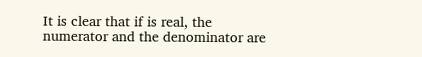It is clear that if is real, the numerator and the denominator are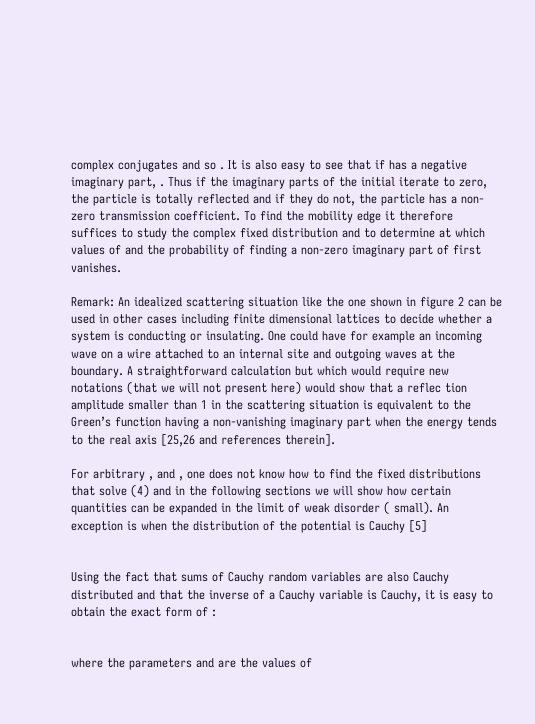complex conjugates and so . It is also easy to see that if has a negative imaginary part, . Thus if the imaginary parts of the initial iterate to zero, the particle is totally reflected and if they do not, the particle has a non-zero transmission coefficient. To find the mobility edge it therefore suffices to study the complex fixed distribution and to determine at which values of and the probability of finding a non-zero imaginary part of first vanishes.

Remark: An idealized scattering situation like the one shown in figure 2 can be used in other cases including finite dimensional lattices to decide whether a system is conducting or insulating. One could have for example an incoming wave on a wire attached to an internal site and outgoing waves at the boundary. A straightforward calculation but which would require new notations (that we will not present here) would show that a reflec tion amplitude smaller than 1 in the scattering situation is equivalent to the Green’s function having a non-vanishing imaginary part when the energy tends to the real axis [25,26 and references therein].

For arbitrary , and , one does not know how to find the fixed distributions that solve (4) and in the following sections we will show how certain quantities can be expanded in the limit of weak disorder ( small). An exception is when the distribution of the potential is Cauchy [5]


Using the fact that sums of Cauchy random variables are also Cauchy distributed and that the inverse of a Cauchy variable is Cauchy, it is easy to obtain the exact form of :


where the parameters and are the values of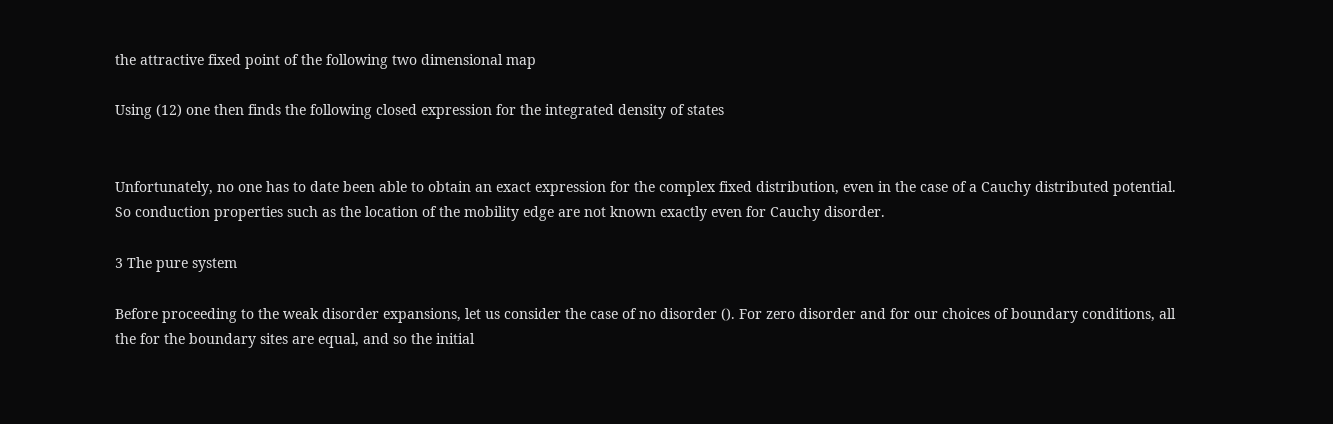the attractive fixed point of the following two dimensional map

Using (12) one then finds the following closed expression for the integrated density of states


Unfortunately, no one has to date been able to obtain an exact expression for the complex fixed distribution, even in the case of a Cauchy distributed potential. So conduction properties such as the location of the mobility edge are not known exactly even for Cauchy disorder.

3 The pure system

Before proceeding to the weak disorder expansions, let us consider the case of no disorder (). For zero disorder and for our choices of boundary conditions, all the for the boundary sites are equal, and so the initial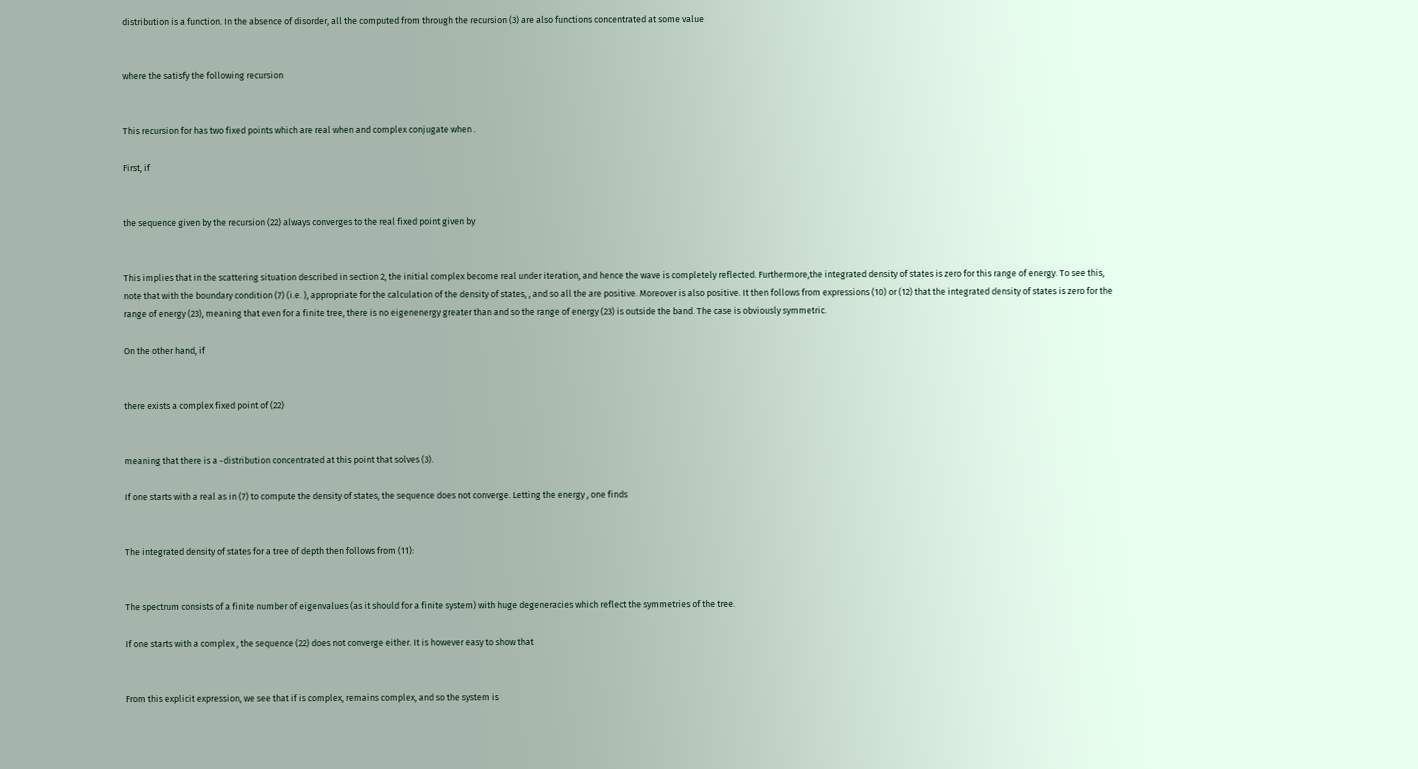distribution is a function. In the absence of disorder, all the computed from through the recursion (3) are also functions concentrated at some value


where the satisfy the following recursion


This recursion for has two fixed points which are real when and complex conjugate when .

First, if


the sequence given by the recursion (22) always converges to the real fixed point given by


This implies that in the scattering situation described in section 2, the initial complex become real under iteration, and hence the wave is completely reflected. Furthermore,the integrated density of states is zero for this range of energy. To see this, note that with the boundary condition (7) (i.e. ), appropriate for the calculation of the density of states, , and so all the are positive. Moreover is also positive. It then follows from expressions (10) or (12) that the integrated density of states is zero for the range of energy (23), meaning that even for a finite tree, there is no eigenenergy greater than and so the range of energy (23) is outside the band. The case is obviously symmetric.

On the other hand, if


there exists a complex fixed point of (22)


meaning that there is a -distribution concentrated at this point that solves (3).

If one starts with a real as in (7) to compute the density of states, the sequence does not converge. Letting the energy , one finds


The integrated density of states for a tree of depth then follows from (11):


The spectrum consists of a finite number of eigenvalues (as it should for a finite system) with huge degeneracies which reflect the symmetries of the tree.

If one starts with a complex , the sequence (22) does not converge either. It is however easy to show that


From this explicit expression, we see that if is complex, remains complex, and so the system is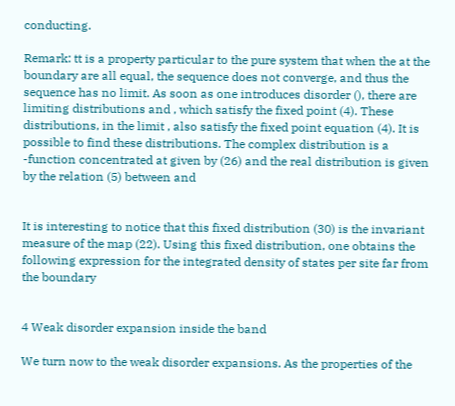conducting.

Remark: tt is a property particular to the pure system that when the at the boundary are all equal, the sequence does not converge, and thus the sequence has no limit. As soon as one introduces disorder (), there are limiting distributions and , which satisfy the fixed point (4). These distributions, in the limit , also satisfy the fixed point equation (4). It is possible to find these distributions. The complex distribution is a -function concentrated at given by (26) and the real distribution is given by the relation (5) between and


It is interesting to notice that this fixed distribution (30) is the invariant measure of the map (22). Using this fixed distribution, one obtains the following expression for the integrated density of states per site far from the boundary


4 Weak disorder expansion inside the band

We turn now to the weak disorder expansions. As the properties of the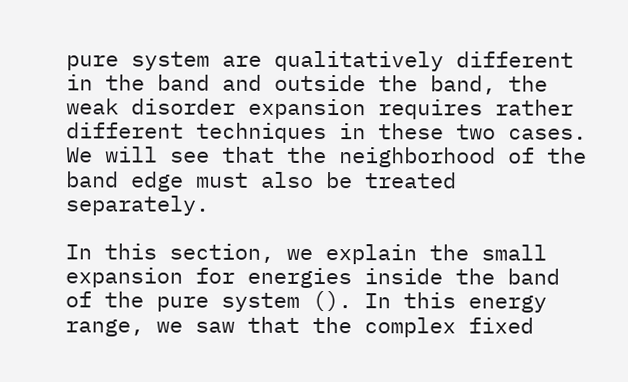pure system are qualitatively different in the band and outside the band, the weak disorder expansion requires rather different techniques in these two cases. We will see that the neighborhood of the band edge must also be treated separately.

In this section, we explain the small expansion for energies inside the band of the pure system (). In this energy range, we saw that the complex fixed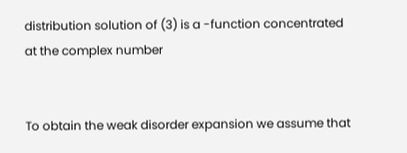distribution solution of (3) is a -function concentrated at the complex number


To obtain the weak disorder expansion we assume that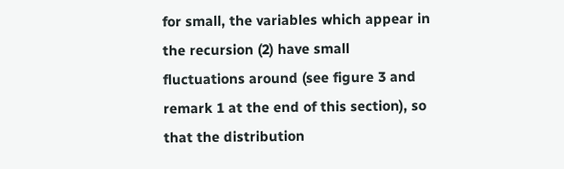for small, the variables which appear in the recursion (2) have small fluctuations around (see figure 3 and remark 1 at the end of this section), so that the distribution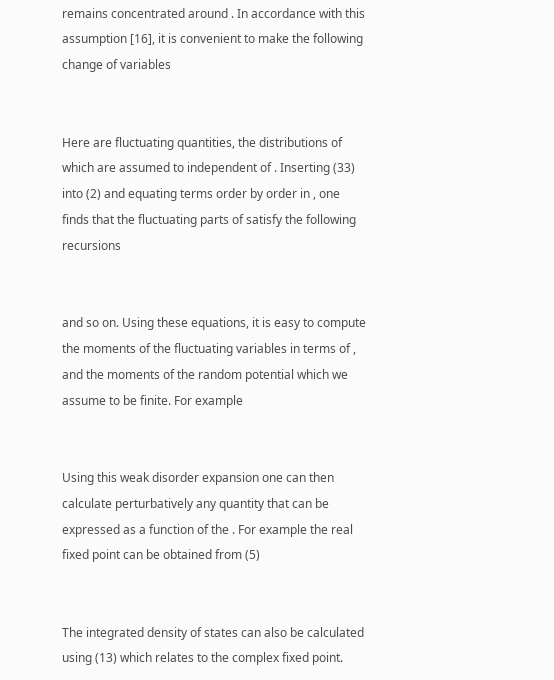remains concentrated around . In accordance with this assumption [16], it is convenient to make the following change of variables


Here are fluctuating quantities, the distributions of which are assumed to independent of . Inserting (33) into (2) and equating terms order by order in , one finds that the fluctuating parts of satisfy the following recursions


and so on. Using these equations, it is easy to compute the moments of the fluctuating variables in terms of , and the moments of the random potential which we assume to be finite. For example


Using this weak disorder expansion one can then calculate perturbatively any quantity that can be expressed as a function of the . For example the real fixed point can be obtained from (5)


The integrated density of states can also be calculated using (13) which relates to the complex fixed point.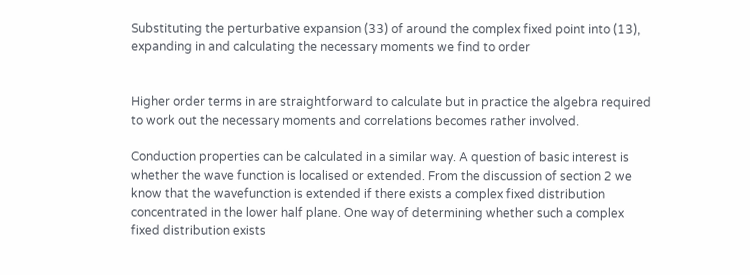Substituting the perturbative expansion (33) of around the complex fixed point into (13), expanding in and calculating the necessary moments we find to order


Higher order terms in are straightforward to calculate but in practice the algebra required to work out the necessary moments and correlations becomes rather involved.

Conduction properties can be calculated in a similar way. A question of basic interest is whether the wave function is localised or extended. From the discussion of section 2 we know that the wavefunction is extended if there exists a complex fixed distribution concentrated in the lower half plane. One way of determining whether such a complex fixed distribution exists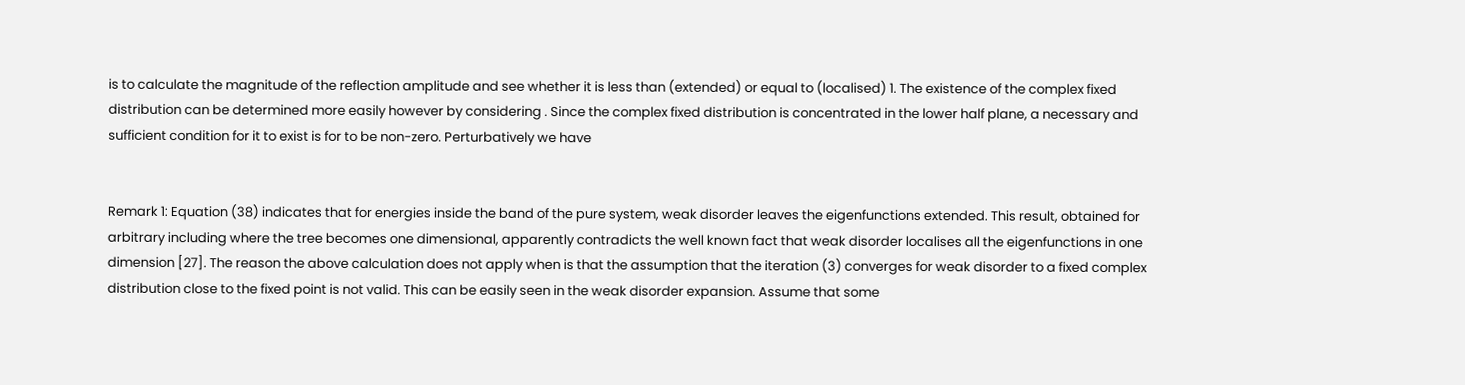is to calculate the magnitude of the reflection amplitude and see whether it is less than (extended) or equal to (localised) 1. The existence of the complex fixed distribution can be determined more easily however by considering . Since the complex fixed distribution is concentrated in the lower half plane, a necessary and sufficient condition for it to exist is for to be non-zero. Perturbatively we have


Remark 1: Equation (38) indicates that for energies inside the band of the pure system, weak disorder leaves the eigenfunctions extended. This result, obtained for arbitrary including where the tree becomes one dimensional, apparently contradicts the well known fact that weak disorder localises all the eigenfunctions in one dimension [27]. The reason the above calculation does not apply when is that the assumption that the iteration (3) converges for weak disorder to a fixed complex distribution close to the fixed point is not valid. This can be easily seen in the weak disorder expansion. Assume that some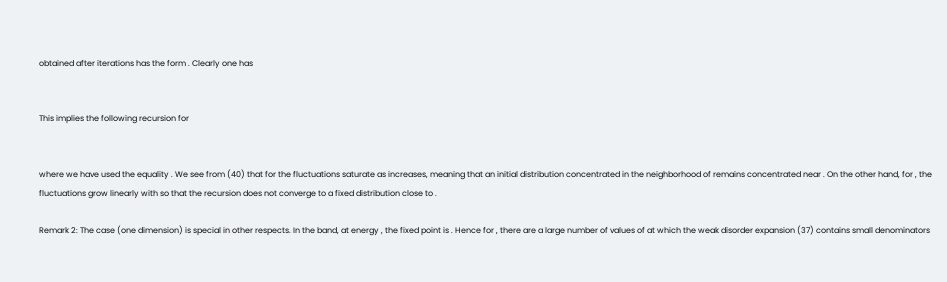obtained after iterations has the form . Clearly one has


This implies the following recursion for


where we have used the equality . We see from (40) that for the fluctuations saturate as increases, meaning that an initial distribution concentrated in the neighborhood of remains concentrated near . On the other hand, for , the fluctuations grow linearly with so that the recursion does not converge to a fixed distribution close to .

Remark 2: The case (one dimension) is special in other respects. In the band, at energy , the fixed point is . Hence for , there are a large number of values of at which the weak disorder expansion (37) contains small denominators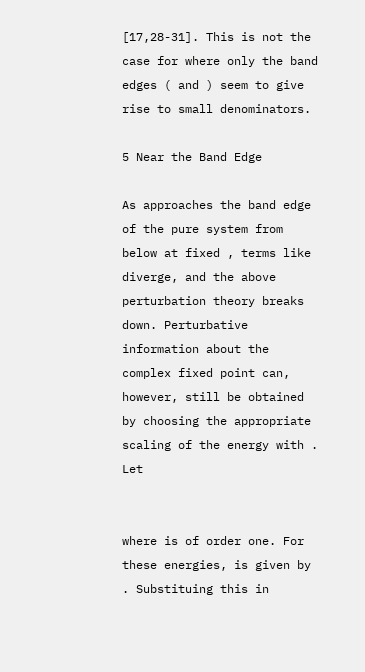[17,28-31]. This is not the case for where only the band edges ( and ) seem to give rise to small denominators.

5 Near the Band Edge

As approaches the band edge of the pure system from below at fixed , terms like diverge, and the above perturbation theory breaks down. Perturbative information about the complex fixed point can, however, still be obtained by choosing the appropriate scaling of the energy with . Let


where is of order one. For these energies, is given by . Substituing this in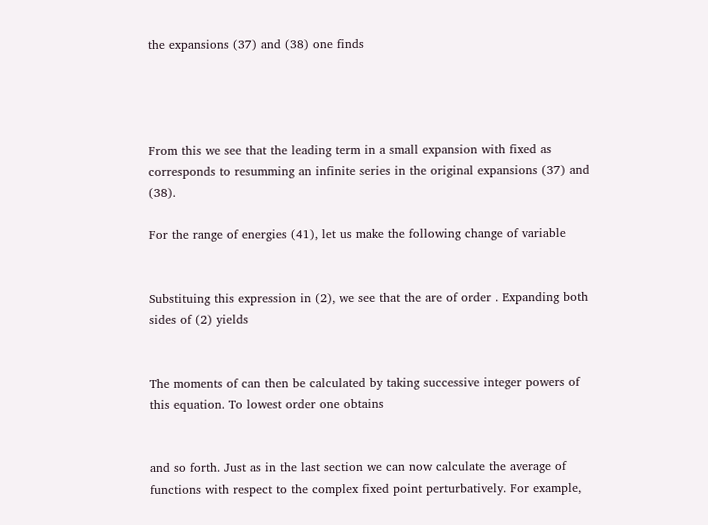the expansions (37) and (38) one finds




From this we see that the leading term in a small expansion with fixed as corresponds to resumming an infinite series in the original expansions (37) and (38).

For the range of energies (41), let us make the following change of variable


Substituing this expression in (2), we see that the are of order . Expanding both sides of (2) yields


The moments of can then be calculated by taking successive integer powers of this equation. To lowest order one obtains


and so forth. Just as in the last section we can now calculate the average of functions with respect to the complex fixed point perturbatively. For example,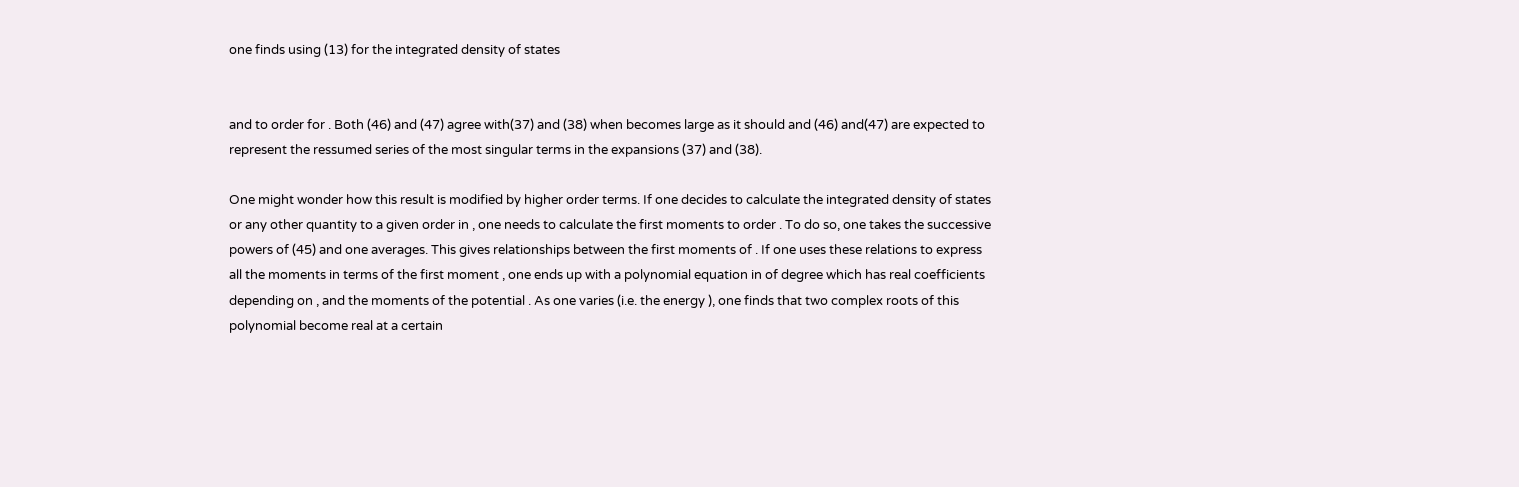one finds using (13) for the integrated density of states


and to order for . Both (46) and (47) agree with(37) and (38) when becomes large as it should and (46) and(47) are expected to represent the ressumed series of the most singular terms in the expansions (37) and (38).

One might wonder how this result is modified by higher order terms. If one decides to calculate the integrated density of states or any other quantity to a given order in , one needs to calculate the first moments to order . To do so, one takes the successive powers of (45) and one averages. This gives relationships between the first moments of . If one uses these relations to express all the moments in terms of the first moment , one ends up with a polynomial equation in of degree which has real coefficients depending on , and the moments of the potential . As one varies (i.e. the energy ), one finds that two complex roots of this polynomial become real at a certain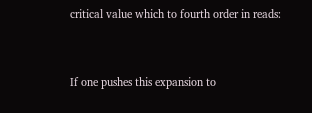critical value which to fourth order in reads:


If one pushes this expansion to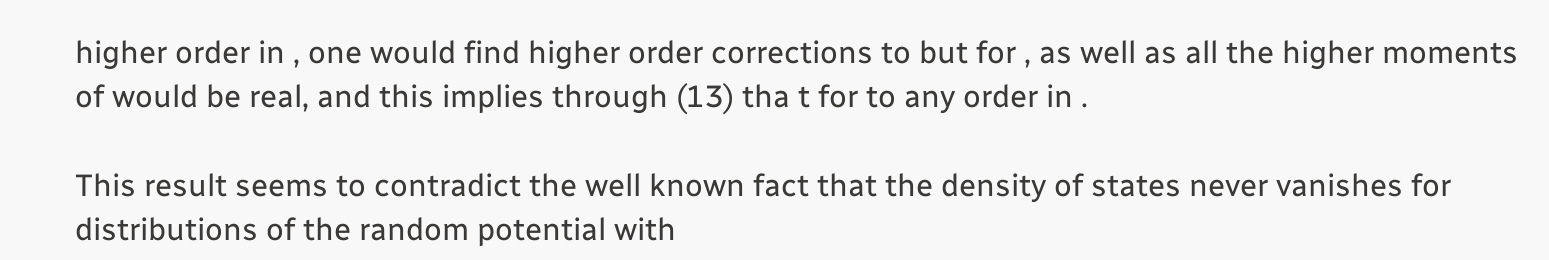higher order in , one would find higher order corrections to but for , as well as all the higher moments of would be real, and this implies through (13) tha t for to any order in .

This result seems to contradict the well known fact that the density of states never vanishes for distributions of the random potential with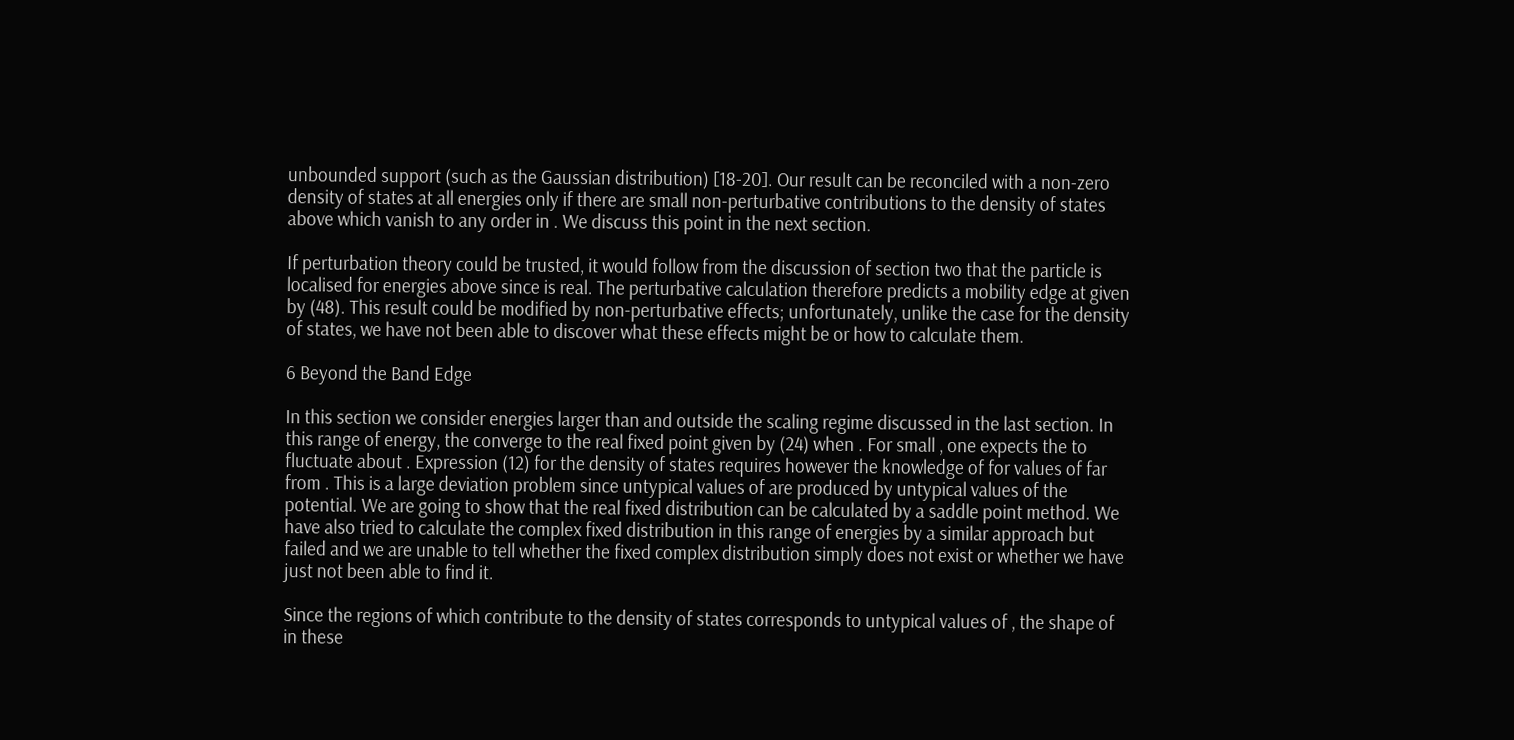unbounded support (such as the Gaussian distribution) [18-20]. Our result can be reconciled with a non-zero density of states at all energies only if there are small non-perturbative contributions to the density of states above which vanish to any order in . We discuss this point in the next section.

If perturbation theory could be trusted, it would follow from the discussion of section two that the particle is localised for energies above since is real. The perturbative calculation therefore predicts a mobility edge at given by (48). This result could be modified by non-perturbative effects; unfortunately, unlike the case for the density of states, we have not been able to discover what these effects might be or how to calculate them.

6 Beyond the Band Edge

In this section we consider energies larger than and outside the scaling regime discussed in the last section. In this range of energy, the converge to the real fixed point given by (24) when . For small , one expects the to fluctuate about . Expression (12) for the density of states requires however the knowledge of for values of far from . This is a large deviation problem since untypical values of are produced by untypical values of the potential. We are going to show that the real fixed distribution can be calculated by a saddle point method. We have also tried to calculate the complex fixed distribution in this range of energies by a similar approach but failed and we are unable to tell whether the fixed complex distribution simply does not exist or whether we have just not been able to find it.

Since the regions of which contribute to the density of states corresponds to untypical values of , the shape of in these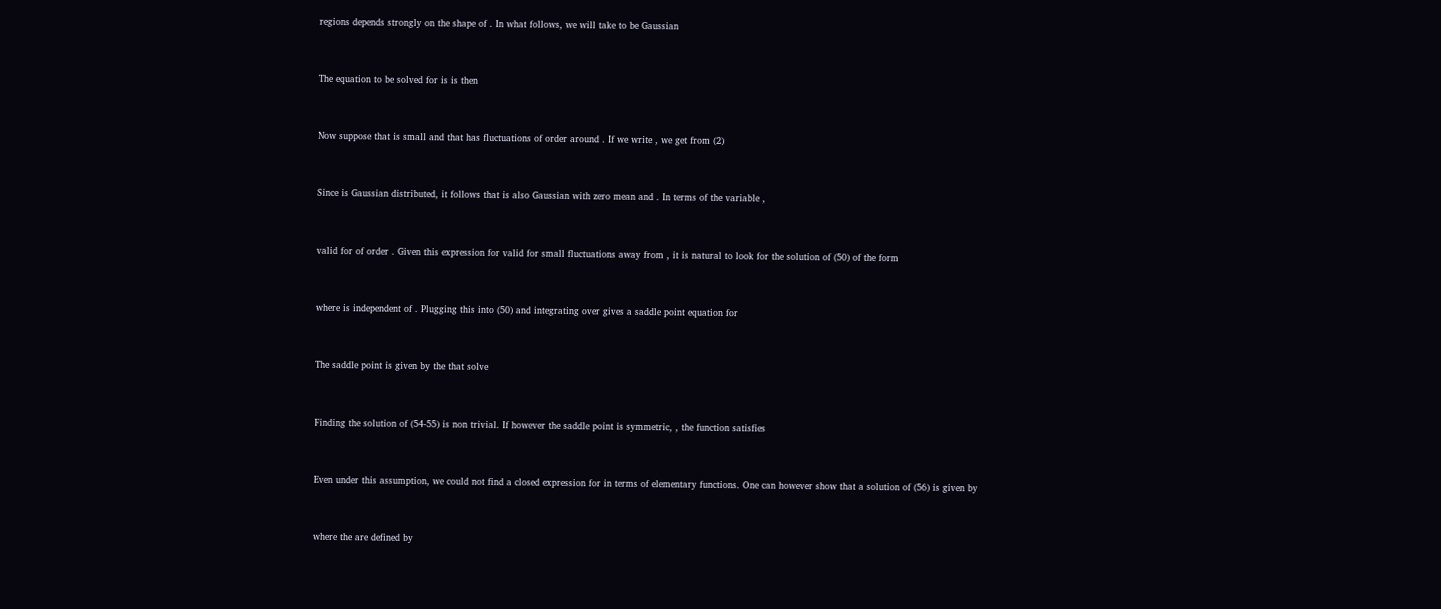regions depends strongly on the shape of . In what follows, we will take to be Gaussian


The equation to be solved for is is then


Now suppose that is small and that has fluctuations of order around . If we write , we get from (2)


Since is Gaussian distributed, it follows that is also Gaussian with zero mean and . In terms of the variable ,


valid for of order . Given this expression for valid for small fluctuations away from , it is natural to look for the solution of (50) of the form


where is independent of . Plugging this into (50) and integrating over gives a saddle point equation for


The saddle point is given by the that solve


Finding the solution of (54-55) is non trivial. If however the saddle point is symmetric, , the function satisfies


Even under this assumption, we could not find a closed expression for in terms of elementary functions. One can however show that a solution of (56) is given by


where the are defined by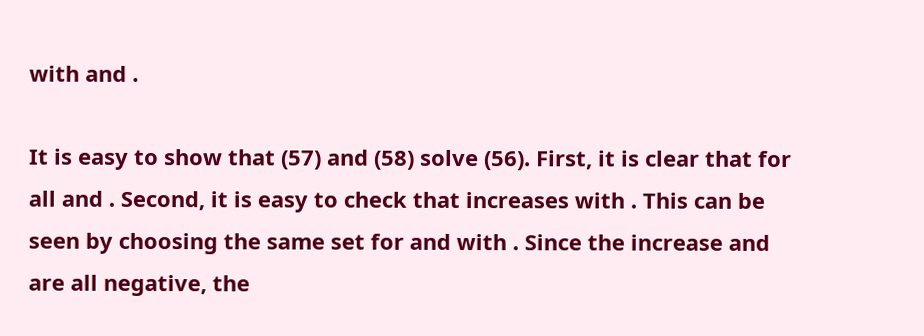with and .

It is easy to show that (57) and (58) solve (56). First, it is clear that for all and . Second, it is easy to check that increases with . This can be seen by choosing the same set for and with . Since the increase and are all negative, the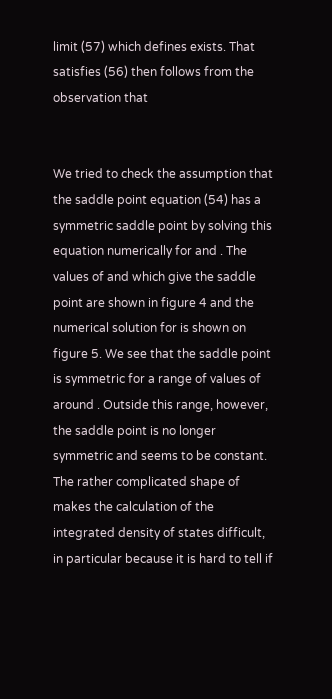limit (57) which defines exists. That satisfies (56) then follows from the observation that


We tried to check the assumption that the saddle point equation (54) has a symmetric saddle point by solving this equation numerically for and . The values of and which give the saddle point are shown in figure 4 and the numerical solution for is shown on figure 5. We see that the saddle point is symmetric for a range of values of around . Outside this range, however, the saddle point is no longer symmetric and seems to be constant. The rather complicated shape of makes the calculation of the integrated density of states difficult, in particular because it is hard to tell if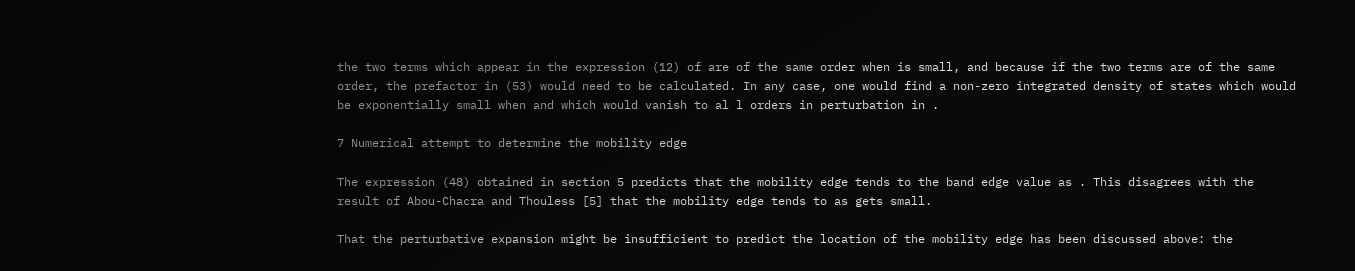the two terms which appear in the expression (12) of are of the same order when is small, and because if the two terms are of the same order, the prefactor in (53) would need to be calculated. In any case, one would find a non-zero integrated density of states which would be exponentially small when and which would vanish to al l orders in perturbation in .

7 Numerical attempt to determine the mobility edge

The expression (48) obtained in section 5 predicts that the mobility edge tends to the band edge value as . This disagrees with the result of Abou-Chacra and Thouless [5] that the mobility edge tends to as gets small.

That the perturbative expansion might be insufficient to predict the location of the mobility edge has been discussed above: the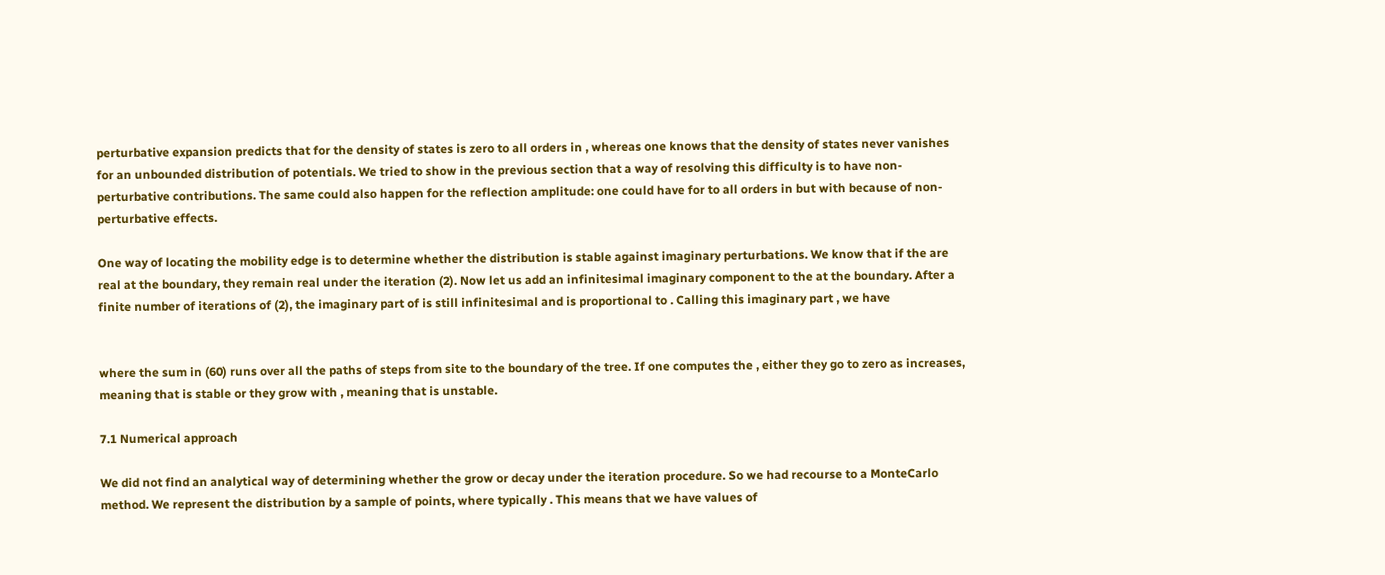perturbative expansion predicts that for the density of states is zero to all orders in , whereas one knows that the density of states never vanishes for an unbounded distribution of potentials. We tried to show in the previous section that a way of resolving this difficulty is to have non-perturbative contributions. The same could also happen for the reflection amplitude: one could have for to all orders in but with because of non-perturbative effects.

One way of locating the mobility edge is to determine whether the distribution is stable against imaginary perturbations. We know that if the are real at the boundary, they remain real under the iteration (2). Now let us add an infinitesimal imaginary component to the at the boundary. After a finite number of iterations of (2), the imaginary part of is still infinitesimal and is proportional to . Calling this imaginary part , we have


where the sum in (60) runs over all the paths of steps from site to the boundary of the tree. If one computes the , either they go to zero as increases, meaning that is stable or they grow with , meaning that is unstable.

7.1 Numerical approach

We did not find an analytical way of determining whether the grow or decay under the iteration procedure. So we had recourse to a MonteCarlo method. We represent the distribution by a sample of points, where typically . This means that we have values of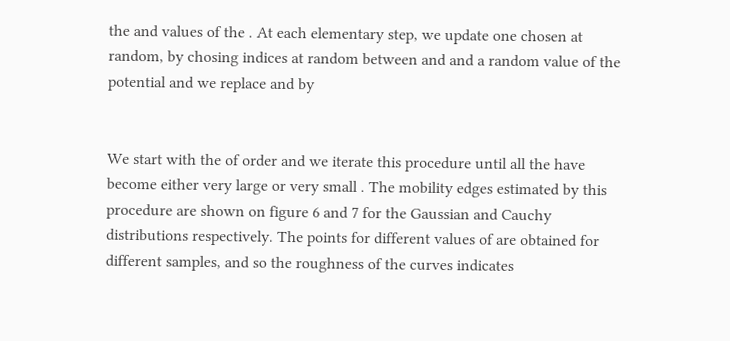the and values of the . At each elementary step, we update one chosen at random, by chosing indices at random between and and a random value of the potential and we replace and by


We start with the of order and we iterate this procedure until all the have become either very large or very small . The mobility edges estimated by this procedure are shown on figure 6 and 7 for the Gaussian and Cauchy distributions respectively. The points for different values of are obtained for different samples, and so the roughness of the curves indicates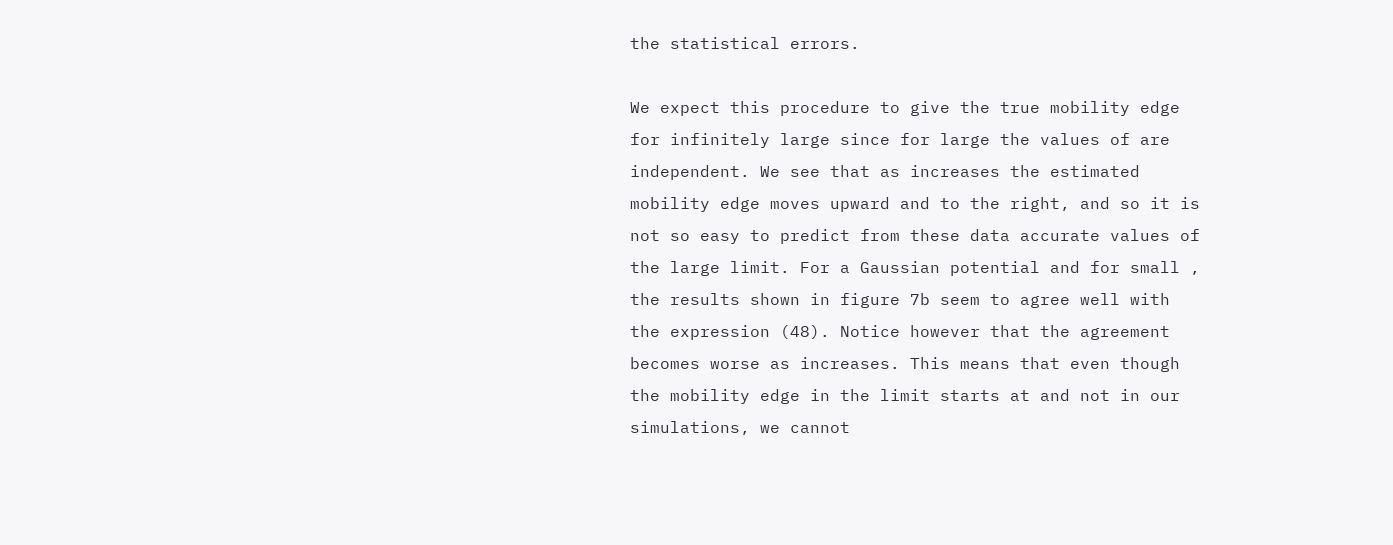the statistical errors.

We expect this procedure to give the true mobility edge for infinitely large since for large the values of are independent. We see that as increases the estimated mobility edge moves upward and to the right, and so it is not so easy to predict from these data accurate values of the large limit. For a Gaussian potential and for small , the results shown in figure 7b seem to agree well with the expression (48). Notice however that the agreement becomes worse as increases. This means that even though the mobility edge in the limit starts at and not in our simulations, we cannot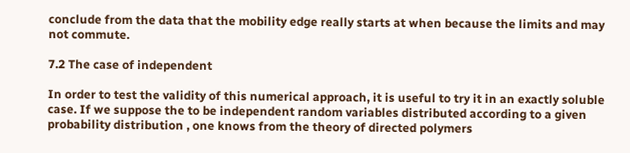conclude from the data that the mobility edge really starts at when because the limits and may not commute.

7.2 The case of independent

In order to test the validity of this numerical approach, it is useful to try it in an exactly soluble case. If we suppose the to be independent random variables distributed according to a given probability distribution , one knows from the theory of directed polymers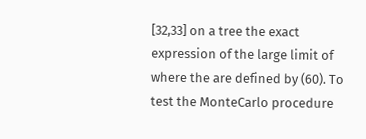[32,33] on a tree the exact expression of the large limit of where the are defined by (60). To test the MonteCarlo procedure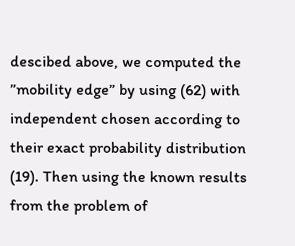descibed above, we computed the ”mobility edge” by using (62) with independent chosen according to their exact probability distribution (19). Then using the known results from the problem of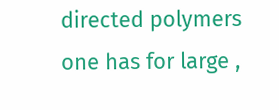directed polymers one has for large ,